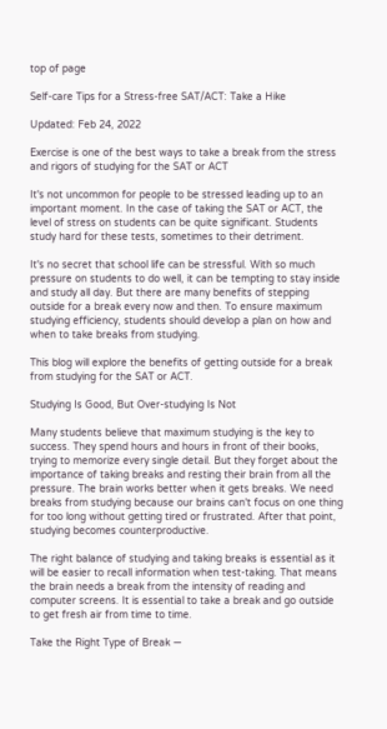top of page

Self-care Tips for a Stress-free SAT/ACT: Take a Hike

Updated: Feb 24, 2022

Exercise is one of the best ways to take a break from the stress and rigors of studying for the SAT or ACT

It's not uncommon for people to be stressed leading up to an important moment. In the case of taking the SAT or ACT, the level of stress on students can be quite significant. Students study hard for these tests, sometimes to their detriment.

It's no secret that school life can be stressful. With so much pressure on students to do well, it can be tempting to stay inside and study all day. But there are many benefits of stepping outside for a break every now and then. To ensure maximum studying efficiency, students should develop a plan on how and when to take breaks from studying.

This blog will explore the benefits of getting outside for a break from studying for the SAT or ACT.

Studying Is Good, But Over-studying Is Not

Many students believe that maximum studying is the key to success. They spend hours and hours in front of their books, trying to memorize every single detail. But they forget about the importance of taking breaks and resting their brain from all the pressure. The brain works better when it gets breaks. We need breaks from studying because our brains can't focus on one thing for too long without getting tired or frustrated. After that point, studying becomes counterproductive.

The right balance of studying and taking breaks is essential as it will be easier to recall information when test-taking. That means the brain needs a break from the intensity of reading and computer screens. It is essential to take a break and go outside to get fresh air from time to time.

Take the Right Type of Break —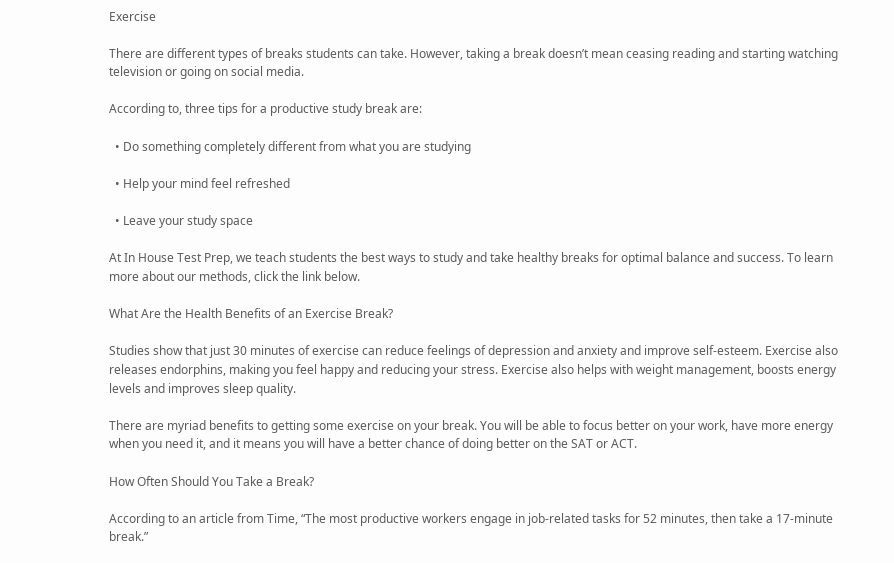Exercise

There are different types of breaks students can take. However, taking a break doesn’t mean ceasing reading and starting watching television or going on social media.

According to, three tips for a productive study break are:

  • Do something completely different from what you are studying

  • Help your mind feel refreshed

  • Leave your study space

At In House Test Prep, we teach students the best ways to study and take healthy breaks for optimal balance and success. To learn more about our methods, click the link below.

What Are the Health Benefits of an Exercise Break?

Studies show that just 30 minutes of exercise can reduce feelings of depression and anxiety and improve self-esteem. Exercise also releases endorphins, making you feel happy and reducing your stress. Exercise also helps with weight management, boosts energy levels and improves sleep quality.

There are myriad benefits to getting some exercise on your break. You will be able to focus better on your work, have more energy when you need it, and it means you will have a better chance of doing better on the SAT or ACT.

How Often Should You Take a Break?

According to an article from Time, “The most productive workers engage in job-related tasks for 52 minutes, then take a 17-minute break.”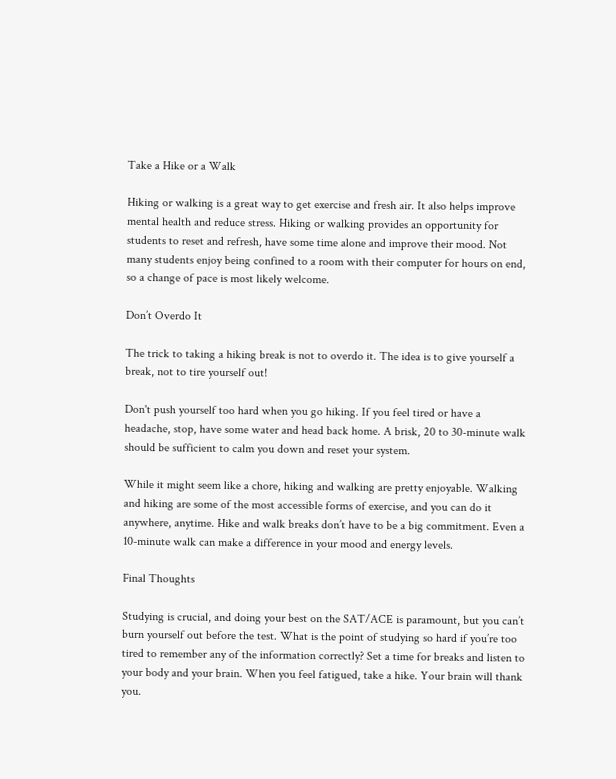Take a Hike or a Walk

Hiking or walking is a great way to get exercise and fresh air. It also helps improve mental health and reduce stress. Hiking or walking provides an opportunity for students to reset and refresh, have some time alone and improve their mood. Not many students enjoy being confined to a room with their computer for hours on end, so a change of pace is most likely welcome.

Don’t Overdo It

The trick to taking a hiking break is not to overdo it. The idea is to give yourself a break, not to tire yourself out!

Don't push yourself too hard when you go hiking. If you feel tired or have a headache, stop, have some water and head back home. A brisk, 20 to 30-minute walk should be sufficient to calm you down and reset your system.

While it might seem like a chore, hiking and walking are pretty enjoyable. Walking and hiking are some of the most accessible forms of exercise, and you can do it anywhere, anytime. Hike and walk breaks don’t have to be a big commitment. Even a 10-minute walk can make a difference in your mood and energy levels.

Final Thoughts

Studying is crucial, and doing your best on the SAT/ACE is paramount, but you can’t burn yourself out before the test. What is the point of studying so hard if you’re too tired to remember any of the information correctly? Set a time for breaks and listen to your body and your brain. When you feel fatigued, take a hike. Your brain will thank you.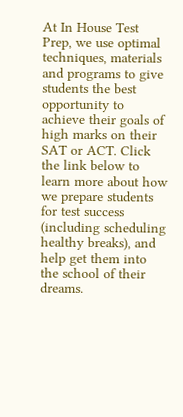At In House Test Prep, we use optimal techniques, materials and programs to give students the best opportunity to achieve their goals of high marks on their SAT or ACT. Click the link below to learn more about how we prepare students for test success (including scheduling healthy breaks), and help get them into the school of their dreams.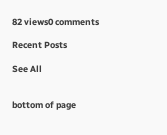82 views0 comments

Recent Posts

See All


bottom of page